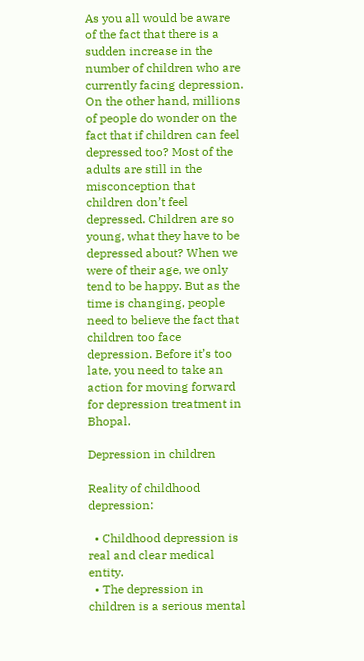As you all would be aware of the fact that there is a sudden increase in the number of children who are currently facing depression. On the other hand, millions of people do wonder on the fact that if children can feel depressed too? Most of the adults are still in the misconception that children don’t feel depressed. Children are so young, what they have to be depressed about? When we were of their age, we only tend to be happy. But as the time is changing, people need to believe the fact that children too face depression. Before it’s too late, you need to take an action for moving forward for depression treatment in Bhopal.

Depression in children

Reality of childhood depression:

  • Childhood depression is real and clear medical entity.
  • The depression in children is a serious mental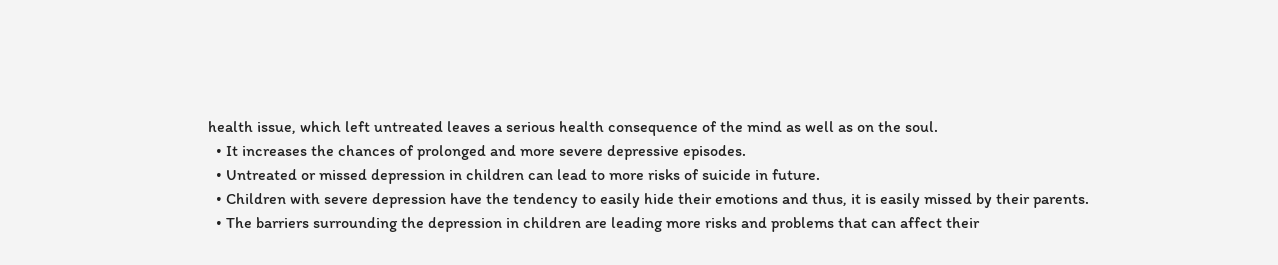health issue, which left untreated leaves a serious health consequence of the mind as well as on the soul.
  • It increases the chances of prolonged and more severe depressive episodes.
  • Untreated or missed depression in children can lead to more risks of suicide in future.
  • Children with severe depression have the tendency to easily hide their emotions and thus, it is easily missed by their parents.
  • The barriers surrounding the depression in children are leading more risks and problems that can affect their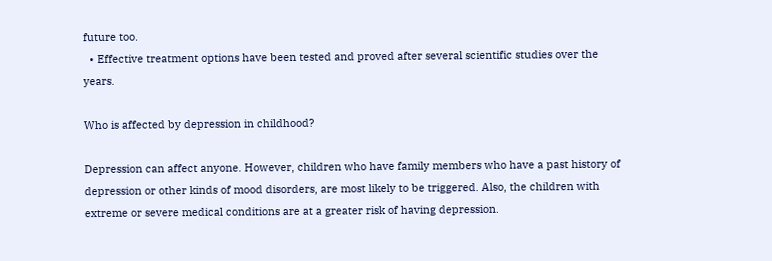future too.
  • Effective treatment options have been tested and proved after several scientific studies over the years.

Who is affected by depression in childhood?

Depression can affect anyone. However, children who have family members who have a past history of depression or other kinds of mood disorders, are most likely to be triggered. Also, the children with extreme or severe medical conditions are at a greater risk of having depression.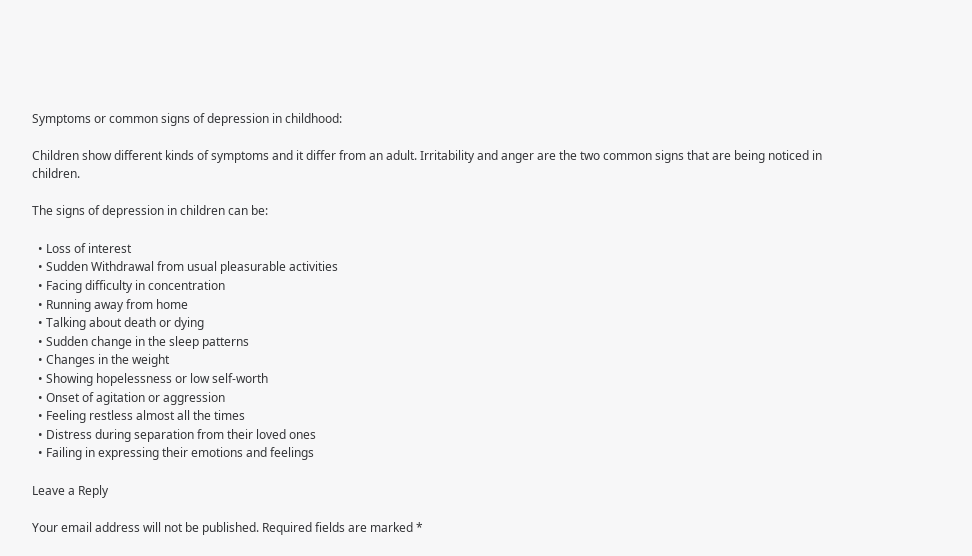Symptoms or common signs of depression in childhood:

Children show different kinds of symptoms and it differ from an adult. Irritability and anger are the two common signs that are being noticed in children.

The signs of depression in children can be:

  • Loss of interest
  • Sudden Withdrawal from usual pleasurable activities
  • Facing difficulty in concentration
  • Running away from home
  • Talking about death or dying
  • Sudden change in the sleep patterns
  • Changes in the weight
  • Showing hopelessness or low self-worth
  • Onset of agitation or aggression
  • Feeling restless almost all the times
  • Distress during separation from their loved ones
  • Failing in expressing their emotions and feelings

Leave a Reply

Your email address will not be published. Required fields are marked *